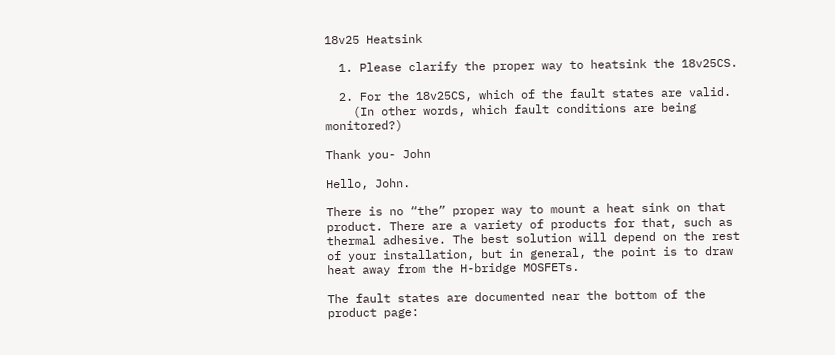18v25 Heatsink

  1. Please clarify the proper way to heatsink the 18v25CS.

  2. For the 18v25CS, which of the fault states are valid.
    (In other words, which fault conditions are being monitored?)

Thank you- John

Hello, John.

There is no “the” proper way to mount a heat sink on that product. There are a variety of products for that, such as thermal adhesive. The best solution will depend on the rest of your installation, but in general, the point is to draw heat away from the H-bridge MOSFETs.

The fault states are documented near the bottom of the product page: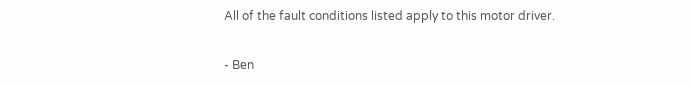All of the fault conditions listed apply to this motor driver.

- Ben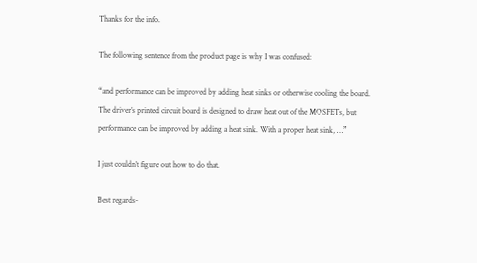Thanks for the info.

The following sentence from the product page is why I was confused:

“and performance can be improved by adding heat sinks or otherwise cooling the board. The driver’s printed circuit board is designed to draw heat out of the MOSFETs, but performance can be improved by adding a heat sink. With a proper heat sink, …”

I just couldn’t figure out how to do that.

Best regards-